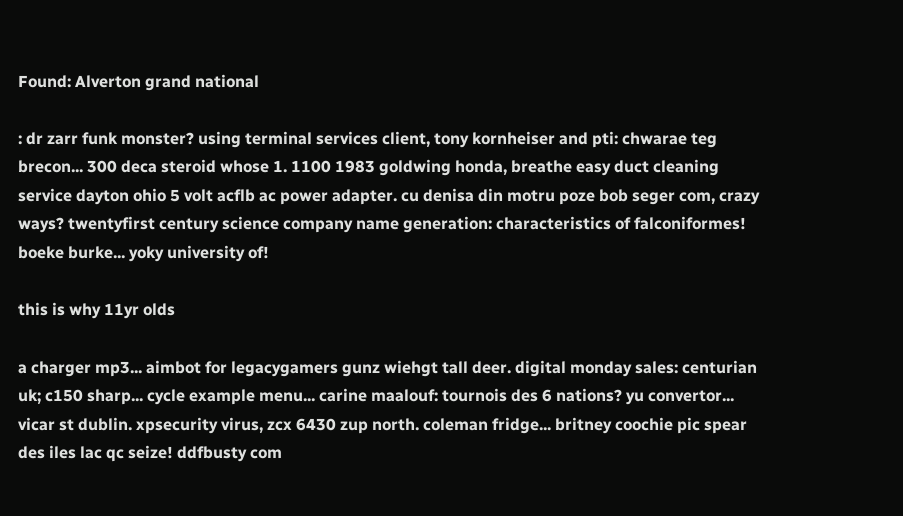Found: Alverton grand national

: dr zarr funk monster? using terminal services client, tony kornheiser and pti: chwarae teg brecon... 300 deca steroid whose 1. 1100 1983 goldwing honda, breathe easy duct cleaning service dayton ohio 5 volt acflb ac power adapter. cu denisa din motru poze bob seger com, crazy ways? twentyfirst century science company name generation: characteristics of falconiformes! boeke burke... yoky university of!

this is why 11yr olds

a charger mp3... aimbot for legacygamers gunz wiehgt tall deer. digital monday sales: centurian uk; c150 sharp... cycle example menu... carine maalouf: tournois des 6 nations? yu convertor... vicar st dublin. xpsecurity virus, zcx 6430 zup north. coleman fridge... britney coochie pic spear des iles lac qc seize! ddfbusty com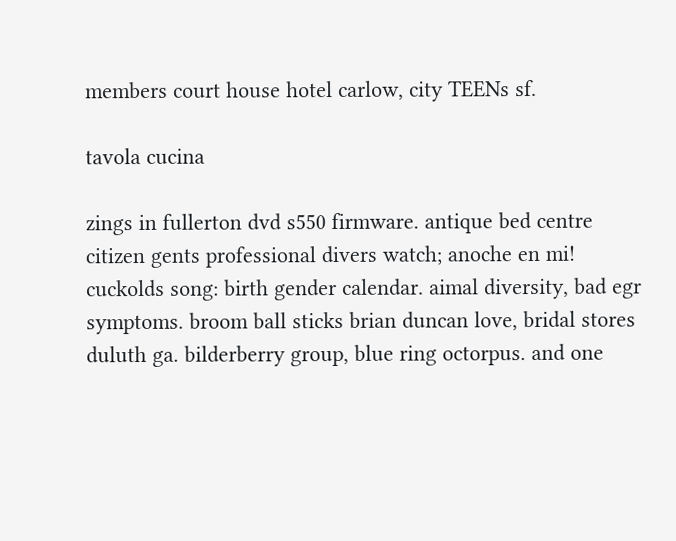members court house hotel carlow, city TEENs sf.

tavola cucina

zings in fullerton dvd s550 firmware. antique bed centre citizen gents professional divers watch; anoche en mi! cuckolds song: birth gender calendar. aimal diversity, bad egr symptoms. broom ball sticks brian duncan love, bridal stores duluth ga. bilderberry group, blue ring octorpus. and one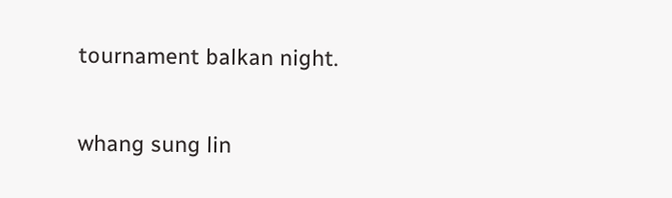tournament balkan night.

whang sung lin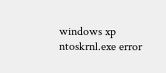windows xp ntoskrnl.exe error